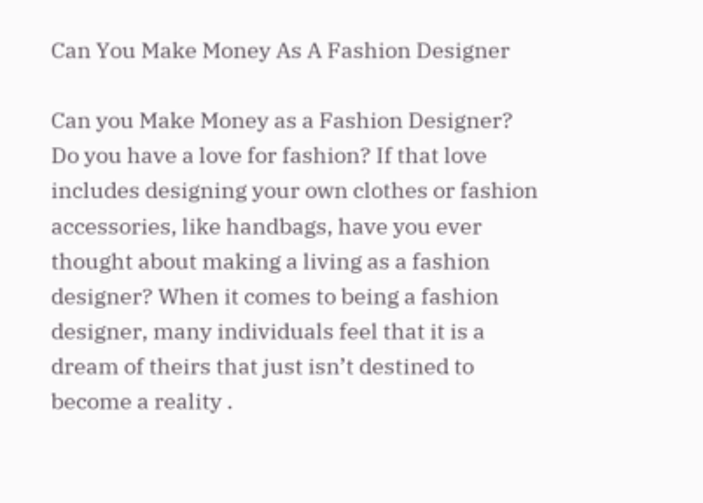Can You Make Money As A Fashion Designer

Can you Make Money as a Fashion Designer?
Do you have a love for fashion? If that love includes designing your own clothes or fashion accessories, like handbags, have you ever thought about making a living as a fashion designer? When it comes to being a fashion designer, many individuals feel that it is a dream of theirs that just isn’t destined to become a reality .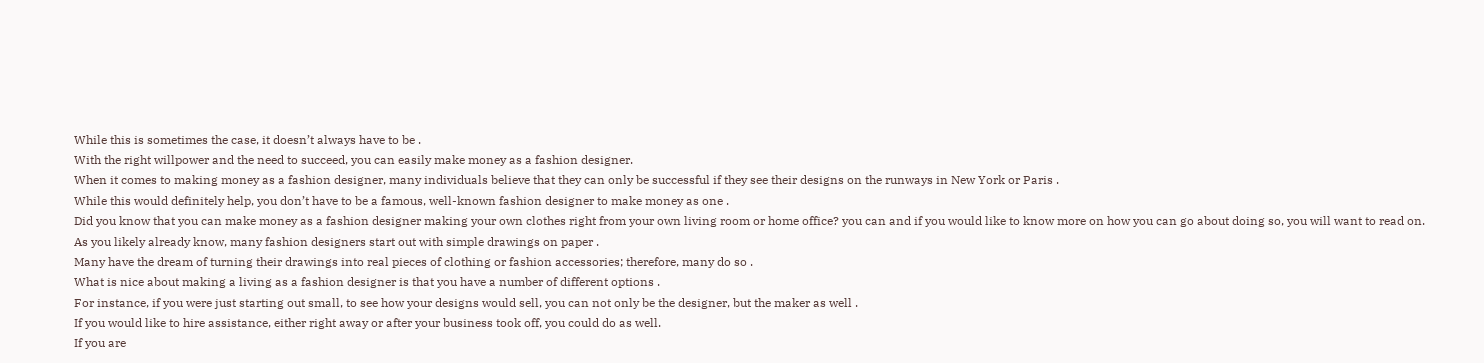While this is sometimes the case, it doesn’t always have to be .
With the right willpower and the need to succeed, you can easily make money as a fashion designer.
When it comes to making money as a fashion designer, many individuals believe that they can only be successful if they see their designs on the runways in New York or Paris .
While this would definitely help, you don’t have to be a famous, well-known fashion designer to make money as one .
Did you know that you can make money as a fashion designer making your own clothes right from your own living room or home office? you can and if you would like to know more on how you can go about doing so, you will want to read on.
As you likely already know, many fashion designers start out with simple drawings on paper .
Many have the dream of turning their drawings into real pieces of clothing or fashion accessories; therefore, many do so .
What is nice about making a living as a fashion designer is that you have a number of different options .
For instance, if you were just starting out small, to see how your designs would sell, you can not only be the designer, but the maker as well .
If you would like to hire assistance, either right away or after your business took off, you could do as well.
If you are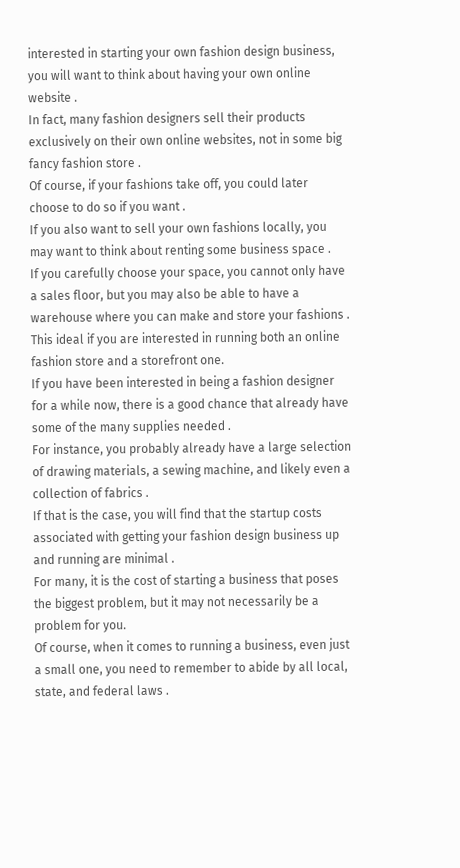interested in starting your own fashion design business, you will want to think about having your own online website .
In fact, many fashion designers sell their products exclusively on their own online websites, not in some big fancy fashion store .
Of course, if your fashions take off, you could later choose to do so if you want .
If you also want to sell your own fashions locally, you may want to think about renting some business space .
If you carefully choose your space, you cannot only have a sales floor, but you may also be able to have a warehouse where you can make and store your fashions .
This ideal if you are interested in running both an online fashion store and a storefront one.
If you have been interested in being a fashion designer for a while now, there is a good chance that already have some of the many supplies needed .
For instance, you probably already have a large selection of drawing materials, a sewing machine, and likely even a collection of fabrics .
If that is the case, you will find that the startup costs associated with getting your fashion design business up and running are minimal .
For many, it is the cost of starting a business that poses the biggest problem, but it may not necessarily be a problem for you.
Of course, when it comes to running a business, even just a small one, you need to remember to abide by all local, state, and federal laws .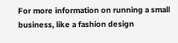For more information on running a small business, like a fashion design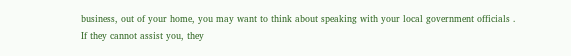business, out of your home, you may want to think about speaking with your local government officials .
If they cannot assist you, they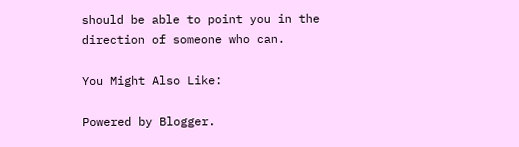should be able to point you in the direction of someone who can.

You Might Also Like:

Powered by Blogger.